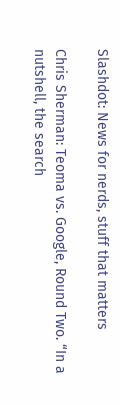Slashdot: News for nerds, stuff that matters

Chris Sherman: Teoma vs. Google, Round Two. “In a nutshell, the search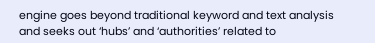engine goes beyond traditional keyword and text analysis and seeks out ‘hubs’ and ‘authorities’ related to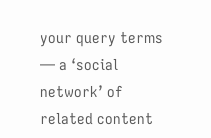your query terms — a ‘social network’ of related content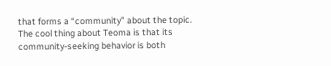that forms a “community” about the topic. The cool thing about Teoma is that its community-seeking behavior is both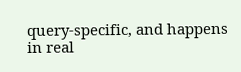query-specific, and happens in real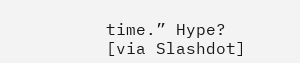time.” Hype?
[via Slashdot]